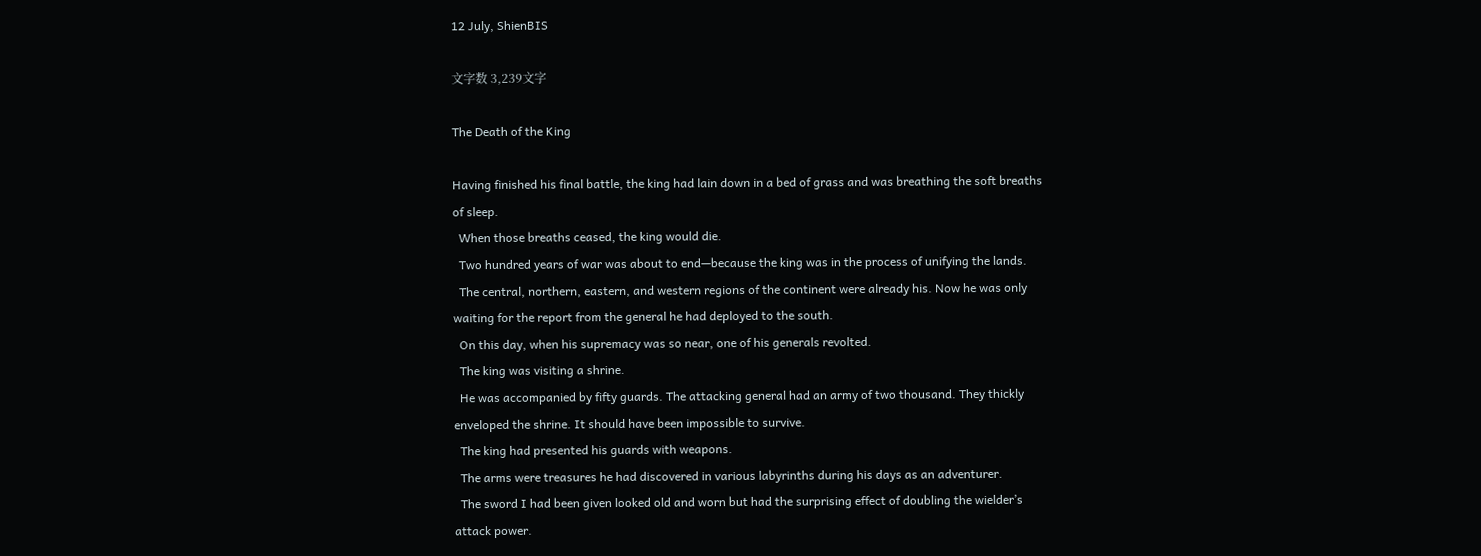12 July, ShienBIS

文字数 3,239文字

The Death of the King

Having finished his final battle, the king had lain down in a bed of grass and was breathing the soft breaths of sleep.
  When those breaths ceased, the king would die.
  Two hundred years of war was about to end—because the king was in the process of unifying the lands.
  The central, northern, eastern, and western regions of the continent were already his. Now he was only waiting for the report from the general he had deployed to the south.
  On this day, when his supremacy was so near, one of his generals revolted.
  The king was visiting a shrine.
  He was accompanied by fifty guards. The attacking general had an army of two thousand. They thickly enveloped the shrine. It should have been impossible to survive.
  The king had presented his guards with weapons.
  The arms were treasures he had discovered in various labyrinths during his days as an adventurer.
  The sword I had been given looked old and worn but had the surprising effect of doubling the wielder’s attack power.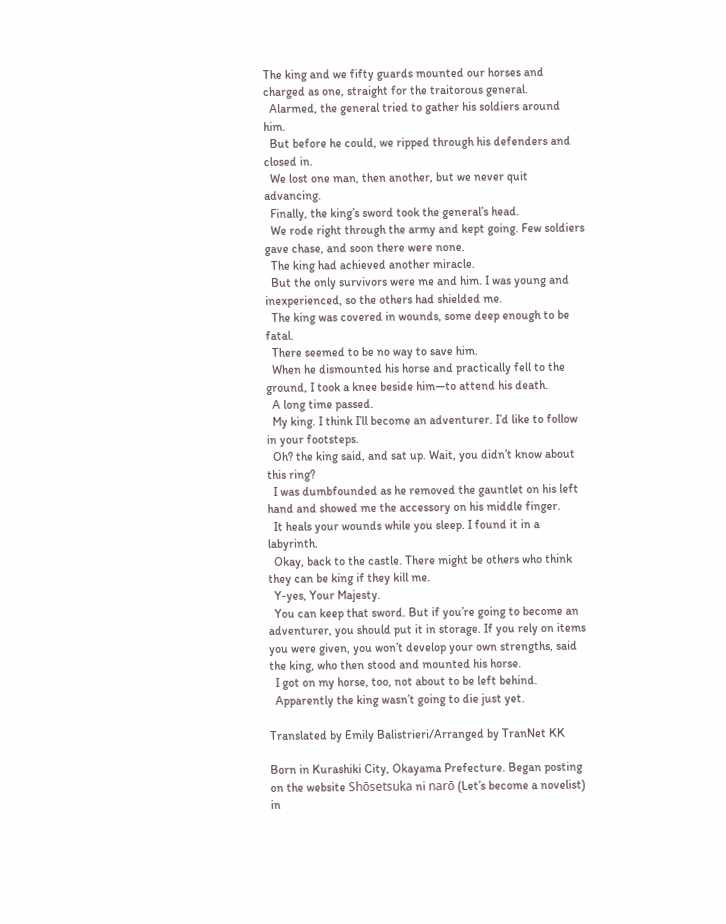The king and we fifty guards mounted our horses and charged as one, straight for the traitorous general.
  Alarmed, the general tried to gather his soldiers around him.
  But before he could, we ripped through his defenders and closed in.
  We lost one man, then another, but we never quit advancing.
  Finally, the king’s sword took the general’s head.
  We rode right through the army and kept going. Few soldiers gave chase, and soon there were none.
  The king had achieved another miracle.
  But the only survivors were me and him. I was young and inexperienced, so the others had shielded me.
  The king was covered in wounds, some deep enough to be fatal.
  There seemed to be no way to save him.
  When he dismounted his horse and practically fell to the ground, I took a knee beside him—to attend his death.
  A long time passed.
  My king. I think I’ll become an adventurer. I’d like to follow in your footsteps.
  Oh? the king said, and sat up. Wait, you didn’t know about this ring?
  I was dumbfounded as he removed the gauntlet on his left hand and showed me the accessory on his middle finger.
  It heals your wounds while you sleep. I found it in a labyrinth.
  Okay, back to the castle. There might be others who think they can be king if they kill me.
  Y-yes, Your Majesty.
  You can keep that sword. But if you’re going to become an adventurer, you should put it in storage. If you rely on items you were given, you won’t develop your own strengths, said the king, who then stood and mounted his horse.
  I got on my horse, too, not about to be left behind.
  Apparently the king wasn’t going to die just yet.

Translated by Emily Balistrieri/Arranged by TranNet KK

Born in Kurashiki City, Okayama Prefecture. Began posting on the website Shōsetsuka ni narō (Let’s become a novelist) in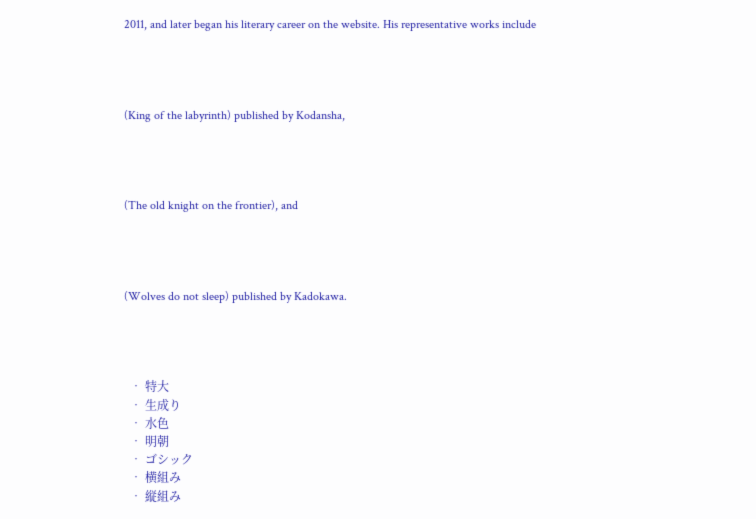2011, and later began his literary career on the website. His representative works include




(King of the labyrinth) published by Kodansha,




(The old knight on the frontier), and




(Wolves do not sleep) published by Kadokawa.




  • 特大
  • 生成り
  • 水色
  • 明朝
  • ゴシック
  • 横組み
  • 縦組み